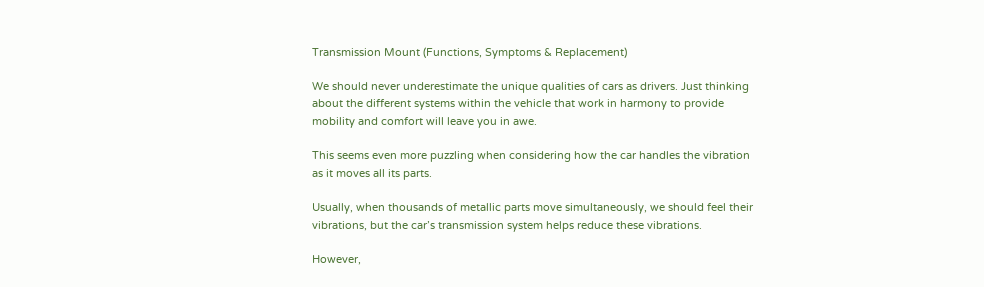Transmission Mount (Functions, Symptoms & Replacement)

We should never underestimate the unique qualities of cars as drivers. Just thinking about the different systems within the vehicle that work in harmony to provide mobility and comfort will leave you in awe.

This seems even more puzzling when considering how the car handles the vibration as it moves all its parts.

Usually, when thousands of metallic parts move simultaneously, we should feel their vibrations, but the car’s transmission system helps reduce these vibrations.

However,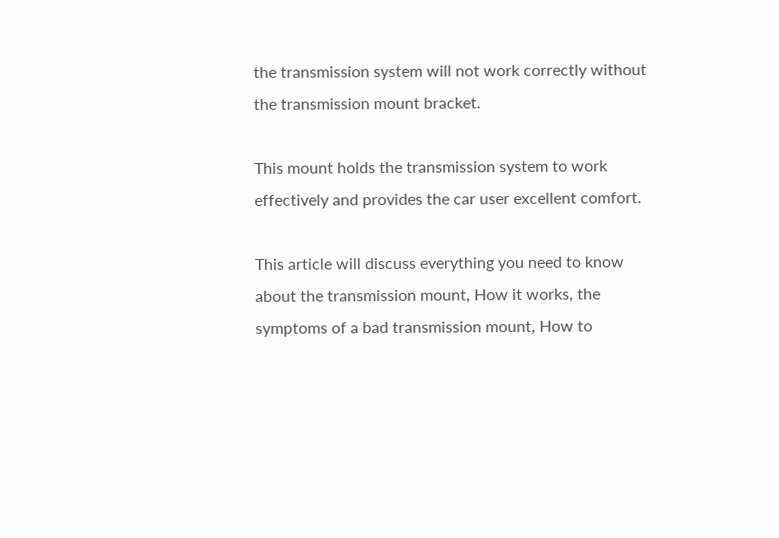the transmission system will not work correctly without the transmission mount bracket.

This mount holds the transmission system to work effectively and provides the car user excellent comfort.

This article will discuss everything you need to know about the transmission mount, How it works, the symptoms of a bad transmission mount, How to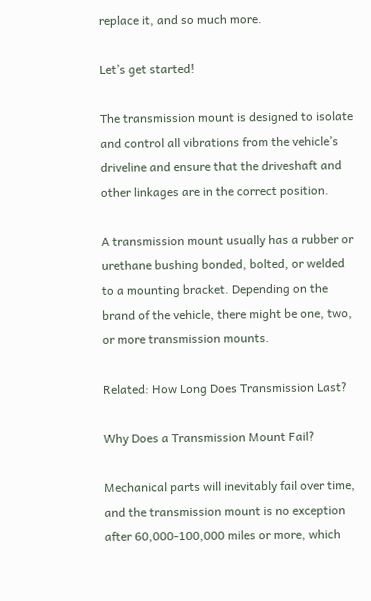replace it, and so much more.

Let’s get started!

The transmission mount is designed to isolate and control all vibrations from the vehicle’s driveline and ensure that the driveshaft and other linkages are in the correct position.

A transmission mount usually has a rubber or urethane bushing bonded, bolted, or welded to a mounting bracket. Depending on the brand of the vehicle, there might be one, two, or more transmission mounts.

Related: How Long Does Transmission Last?

Why Does a Transmission Mount Fail?

Mechanical parts will inevitably fail over time, and the transmission mount is no exception after 60,000-100,000 miles or more, which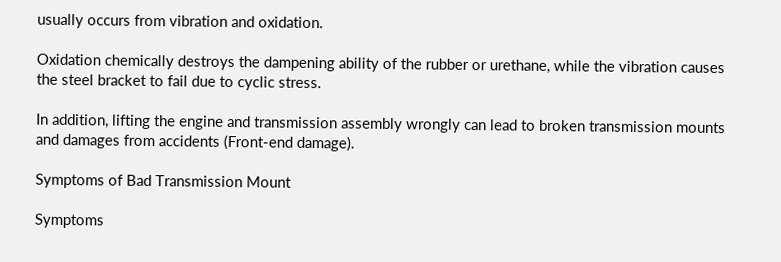usually occurs from vibration and oxidation.

Oxidation chemically destroys the dampening ability of the rubber or urethane, while the vibration causes the steel bracket to fail due to cyclic stress.

In addition, lifting the engine and transmission assembly wrongly can lead to broken transmission mounts and damages from accidents (Front-end damage).

Symptoms of Bad Transmission Mount

Symptoms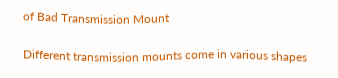of Bad Transmission Mount

Different transmission mounts come in various shapes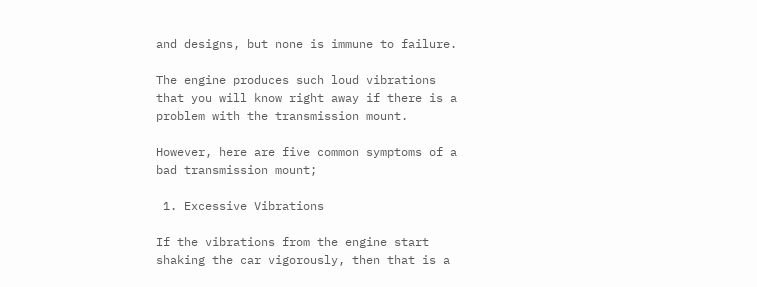and designs, but none is immune to failure.

The engine produces such loud vibrations that you will know right away if there is a problem with the transmission mount.

However, here are five common symptoms of a bad transmission mount;

 1. Excessive Vibrations

If the vibrations from the engine start shaking the car vigorously, then that is a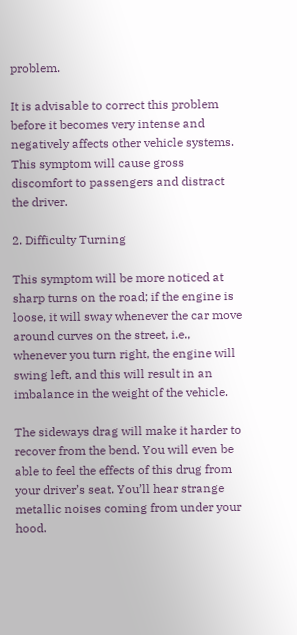problem.

It is advisable to correct this problem before it becomes very intense and negatively affects other vehicle systems. This symptom will cause gross discomfort to passengers and distract the driver.

2. Difficulty Turning

This symptom will be more noticed at sharp turns on the road; if the engine is loose, it will sway whenever the car move around curves on the street, i.e., whenever you turn right, the engine will swing left, and this will result in an imbalance in the weight of the vehicle.

The sideways drag will make it harder to recover from the bend. You will even be able to feel the effects of this drug from your driver’s seat. You’ll hear strange metallic noises coming from under your hood.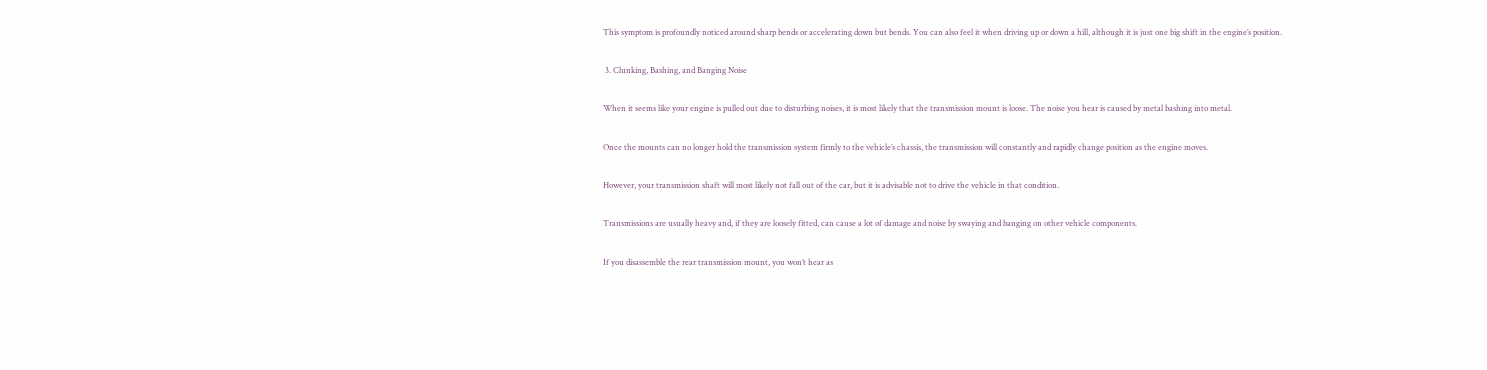This symptom is profoundly noticed around sharp bends or accelerating down but bends. You can also feel it when driving up or down a hill, although it is just one big shift in the engine’s position.

 3. Clunking, Bashing, and Banging Noise

When it seems like your engine is pulled out due to disturbing noises, it is most likely that the transmission mount is loose. The noise you hear is caused by metal bashing into metal.

Once the mounts can no longer hold the transmission system firmly to the vehicle’s chassis, the transmission will constantly and rapidly change position as the engine moves.

However, your transmission shaft will most likely not fall out of the car, but it is advisable not to drive the vehicle in that condition.

Transmissions are usually heavy and, if they are loosely fitted, can cause a lot of damage and noise by swaying and banging on other vehicle components.

If you disassemble the rear transmission mount, you won’t hear as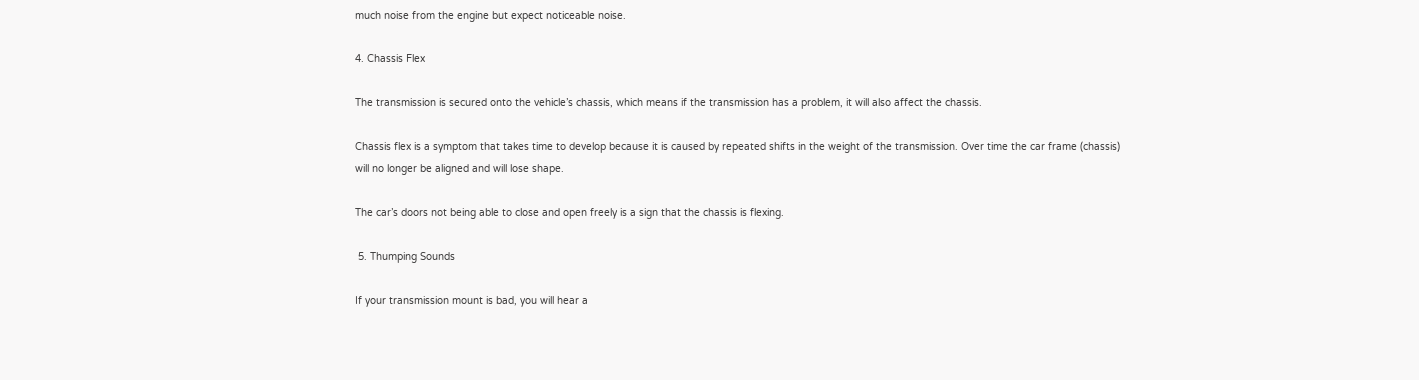much noise from the engine but expect noticeable noise.

4. Chassis Flex

The transmission is secured onto the vehicle’s chassis, which means if the transmission has a problem, it will also affect the chassis.

Chassis flex is a symptom that takes time to develop because it is caused by repeated shifts in the weight of the transmission. Over time the car frame (chassis) will no longer be aligned and will lose shape.

The car’s doors not being able to close and open freely is a sign that the chassis is flexing.

 5. Thumping Sounds

If your transmission mount is bad, you will hear a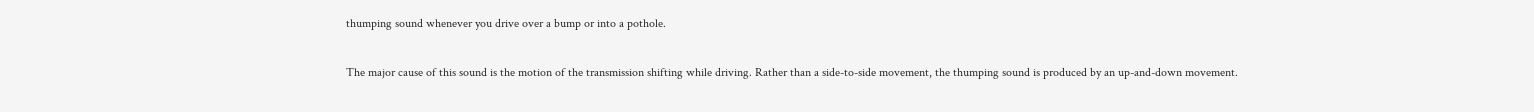thumping sound whenever you drive over a bump or into a pothole.

The major cause of this sound is the motion of the transmission shifting while driving. Rather than a side-to-side movement, the thumping sound is produced by an up-and-down movement.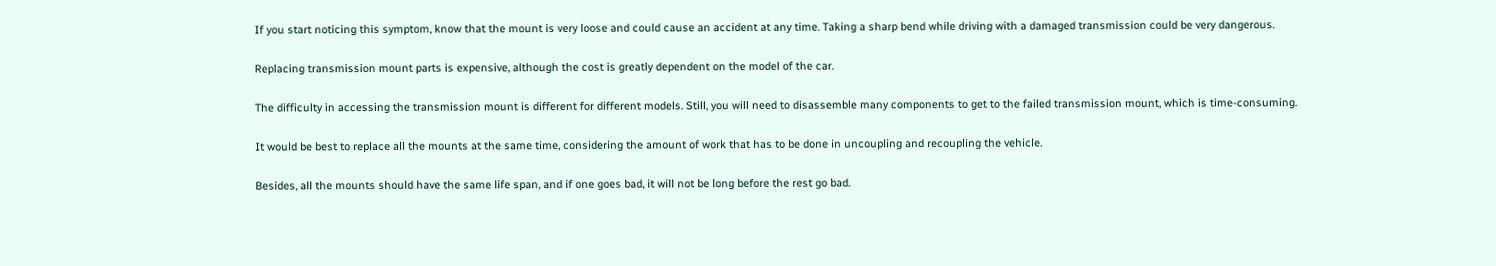If you start noticing this symptom, know that the mount is very loose and could cause an accident at any time. Taking a sharp bend while driving with a damaged transmission could be very dangerous.

Replacing transmission mount parts is expensive, although the cost is greatly dependent on the model of the car.

The difficulty in accessing the transmission mount is different for different models. Still, you will need to disassemble many components to get to the failed transmission mount, which is time-consuming.

It would be best to replace all the mounts at the same time, considering the amount of work that has to be done in uncoupling and recoupling the vehicle.

Besides, all the mounts should have the same life span, and if one goes bad, it will not be long before the rest go bad.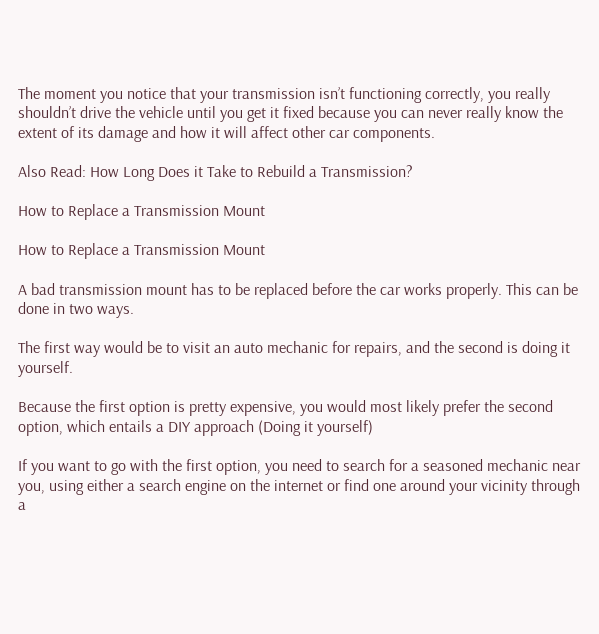The moment you notice that your transmission isn’t functioning correctly, you really shouldn’t drive the vehicle until you get it fixed because you can never really know the extent of its damage and how it will affect other car components.

Also Read: How Long Does it Take to Rebuild a Transmission?

How to Replace a Transmission Mount

How to Replace a Transmission Mount

A bad transmission mount has to be replaced before the car works properly. This can be done in two ways.

The first way would be to visit an auto mechanic for repairs, and the second is doing it yourself.

Because the first option is pretty expensive, you would most likely prefer the second option, which entails a DIY approach (Doing it yourself)

If you want to go with the first option, you need to search for a seasoned mechanic near you, using either a search engine on the internet or find one around your vicinity through a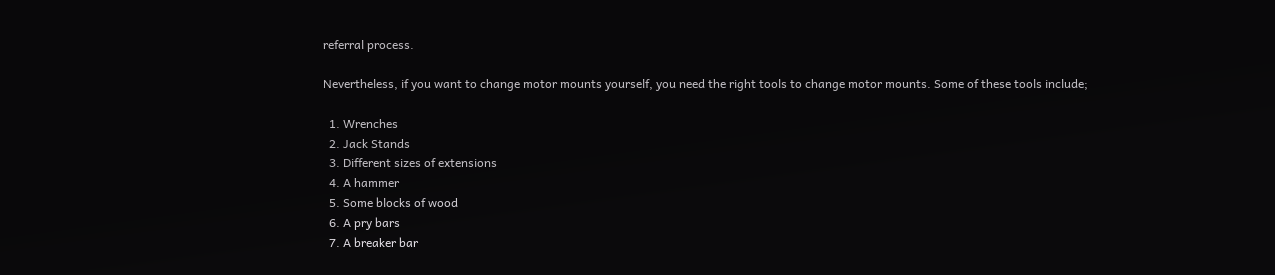referral process.

Nevertheless, if you want to change motor mounts yourself, you need the right tools to change motor mounts. Some of these tools include;

  1. Wrenches
  2. Jack Stands
  3. Different sizes of extensions
  4. A hammer
  5. Some blocks of wood
  6. A pry bars
  7. A breaker bar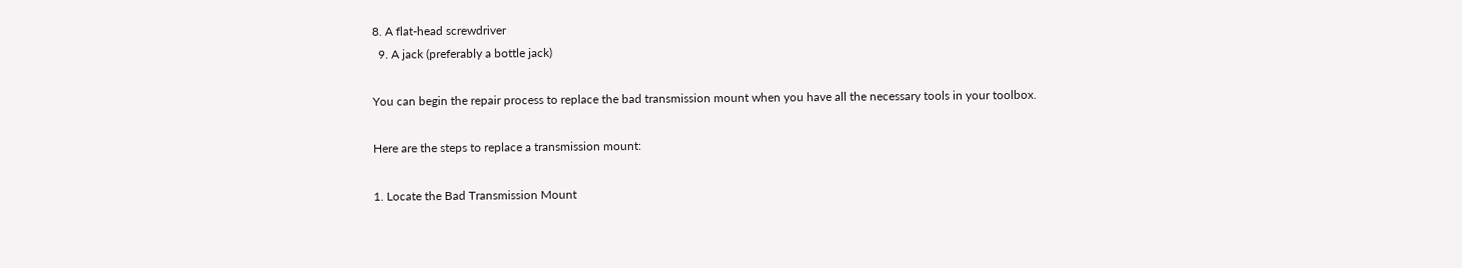8. A flat-head screwdriver
  9. A jack (preferably a bottle jack)

You can begin the repair process to replace the bad transmission mount when you have all the necessary tools in your toolbox.

Here are the steps to replace a transmission mount:

1. Locate the Bad Transmission Mount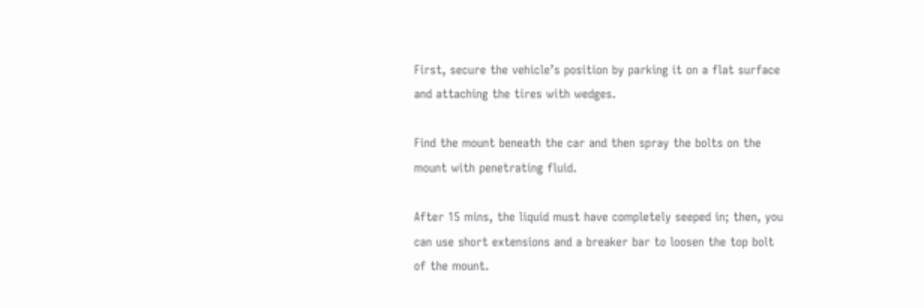First, secure the vehicle’s position by parking it on a flat surface and attaching the tires with wedges.

Find the mount beneath the car and then spray the bolts on the mount with penetrating fluid.

After 15 mins, the liquid must have completely seeped in; then, you can use short extensions and a breaker bar to loosen the top bolt of the mount.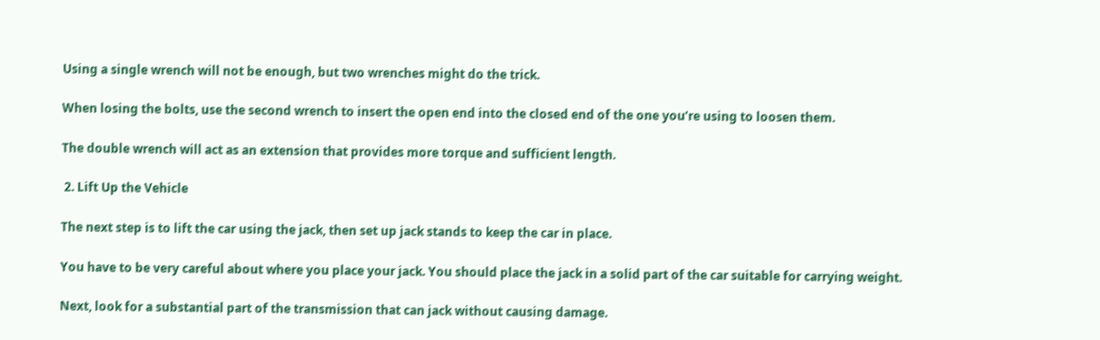Using a single wrench will not be enough, but two wrenches might do the trick.

When losing the bolts, use the second wrench to insert the open end into the closed end of the one you’re using to loosen them.

The double wrench will act as an extension that provides more torque and sufficient length.

 2. Lift Up the Vehicle

The next step is to lift the car using the jack, then set up jack stands to keep the car in place.

You have to be very careful about where you place your jack. You should place the jack in a solid part of the car suitable for carrying weight.

Next, look for a substantial part of the transmission that can jack without causing damage.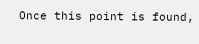Once this point is found,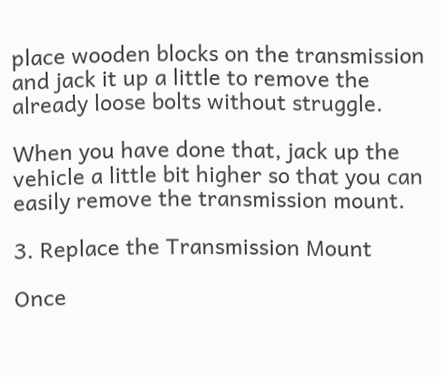place wooden blocks on the transmission and jack it up a little to remove the already loose bolts without struggle.

When you have done that, jack up the vehicle a little bit higher so that you can easily remove the transmission mount.

3. Replace the Transmission Mount

Once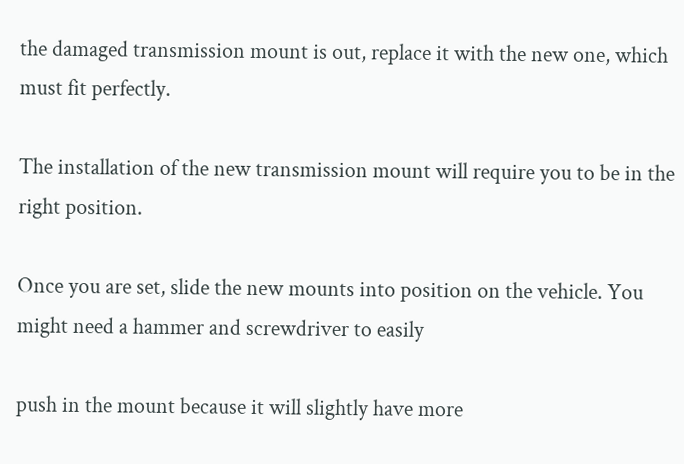the damaged transmission mount is out, replace it with the new one, which must fit perfectly.

The installation of the new transmission mount will require you to be in the right position.

Once you are set, slide the new mounts into position on the vehicle. You might need a hammer and screwdriver to easily

push in the mount because it will slightly have more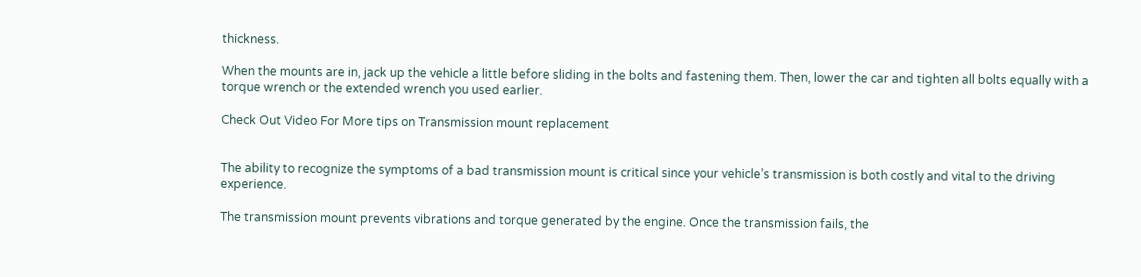thickness.

When the mounts are in, jack up the vehicle a little before sliding in the bolts and fastening them. Then, lower the car and tighten all bolts equally with a torque wrench or the extended wrench you used earlier.

Check Out Video For More tips on Transmission mount replacement


The ability to recognize the symptoms of a bad transmission mount is critical since your vehicle’s transmission is both costly and vital to the driving experience.

The transmission mount prevents vibrations and torque generated by the engine. Once the transmission fails, the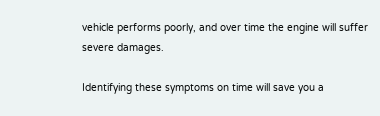vehicle performs poorly, and over time the engine will suffer severe damages.

Identifying these symptoms on time will save you a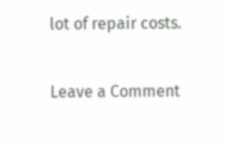lot of repair costs.

Leave a Comment